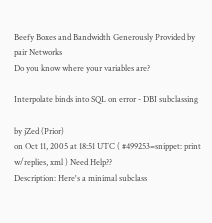Beefy Boxes and Bandwidth Generously Provided by pair Networks
Do you know where your variables are?

Interpolate binds into SQL on error - DBI subclassing

by jZed (Prior)
on Oct 11, 2005 at 18:51 UTC ( #499253=snippet: print w/replies, xml ) Need Help??
Description: Here's a minimal subclass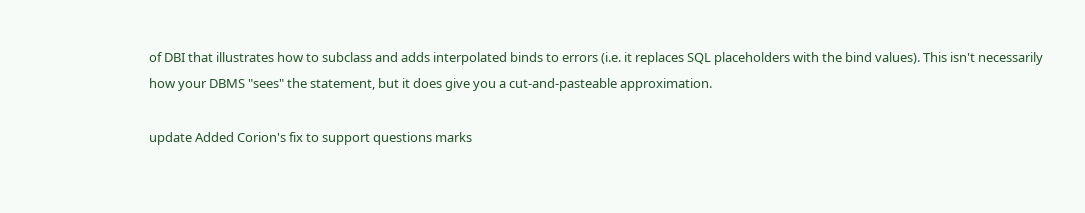of DBI that illustrates how to subclass and adds interpolated binds to errors (i.e. it replaces SQL placeholders with the bind values). This isn't necessarily how your DBMS "sees" the statement, but it does give you a cut-and-pasteable approximation.

update Added Corion's fix to support questions marks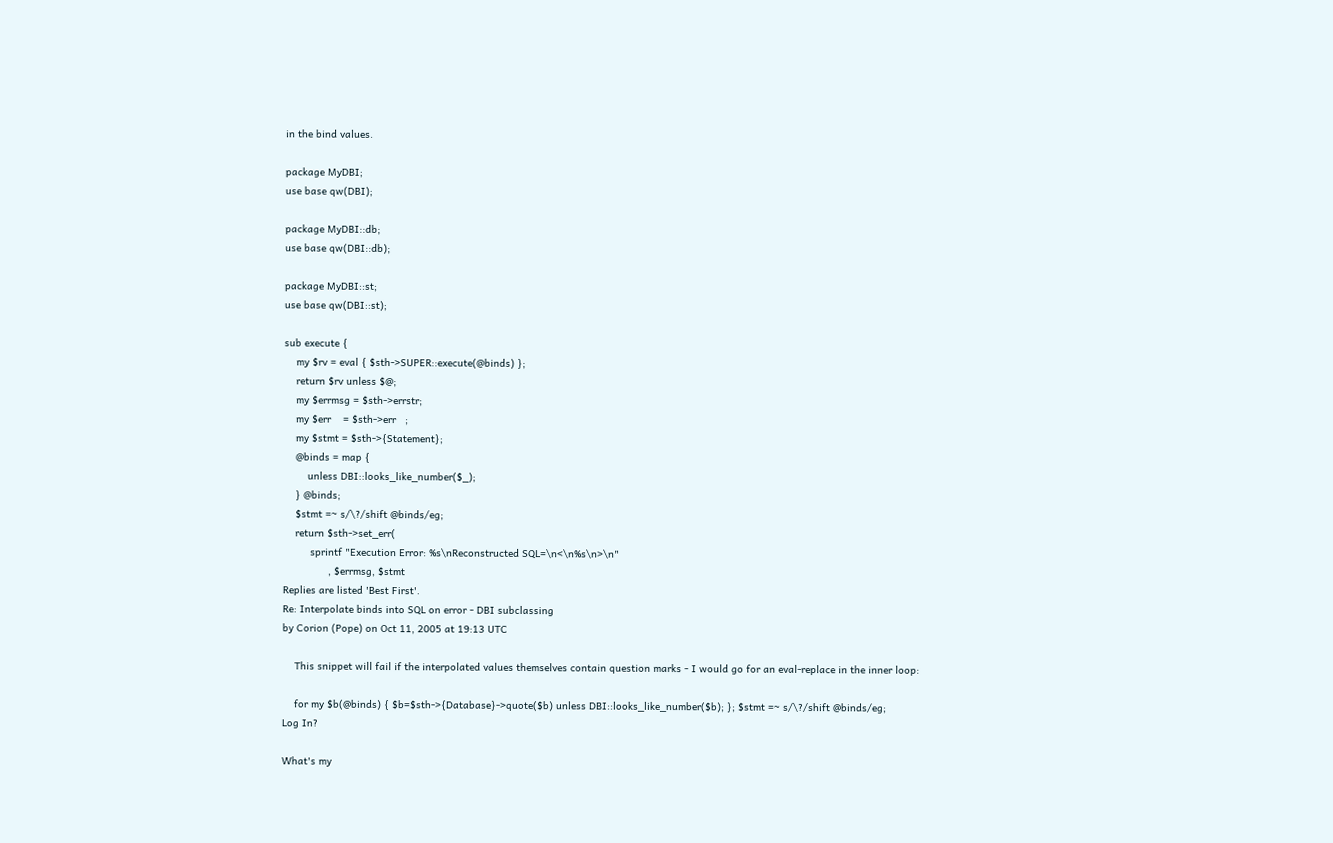in the bind values.

package MyDBI;
use base qw(DBI);

package MyDBI::db;
use base qw(DBI::db);

package MyDBI::st;
use base qw(DBI::st);

sub execute {
    my $rv = eval { $sth->SUPER::execute(@binds) };
    return $rv unless $@;
    my $errmsg = $sth->errstr;
    my $err    = $sth->err   ;
    my $stmt = $sth->{Statement};
    @binds = map {
        unless DBI::looks_like_number($_);
    } @binds;
    $stmt =~ s/\?/shift @binds/eg;
    return $sth->set_err(
         sprintf "Execution Error: %s\nReconstructed SQL=\n<\n%s\n>\n"
               , $errmsg, $stmt
Replies are listed 'Best First'.
Re: Interpolate binds into SQL on error - DBI subclassing
by Corion (Pope) on Oct 11, 2005 at 19:13 UTC

    This snippet will fail if the interpolated values themselves contain question marks - I would go for an eval-replace in the inner loop:

    for my $b(@binds) { $b=$sth->{Database}->quote($b) unless DBI::looks_like_number($b); }; $stmt =~ s/\?/shift @binds/eg;
Log In?

What's my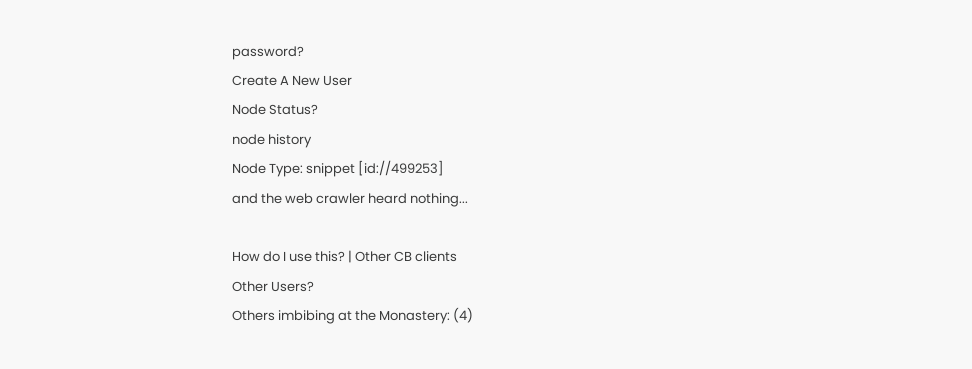password?
Create A New User
Node Status?
node history
Node Type: snippet [id://499253]
and the web crawler heard nothing...

How do I use this? | Other CB clients
Other Users?
Others imbibing at the Monastery: (4)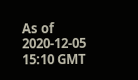As of 2020-12-05 15:10 GMT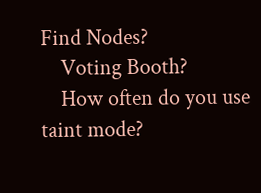Find Nodes?
    Voting Booth?
    How often do you use taint mode?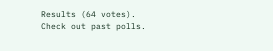Results (64 votes). Check out past polls.